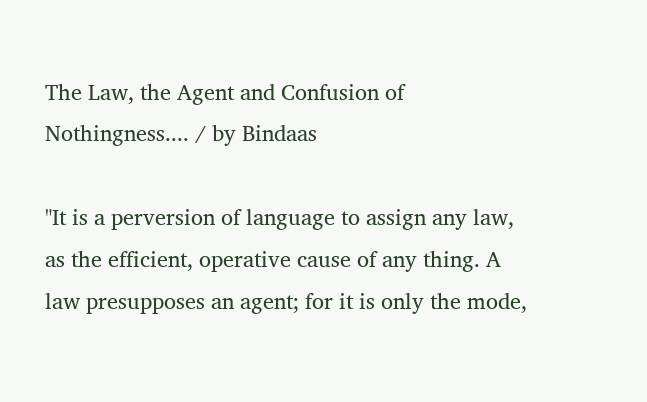The Law, the Agent and Confusion of Nothingness.... / by Bindaas

"It is a perversion of language to assign any law, as the efficient, operative cause of any thing. A law presupposes an agent; for it is only the mode,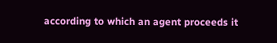according to which an agent proceeds it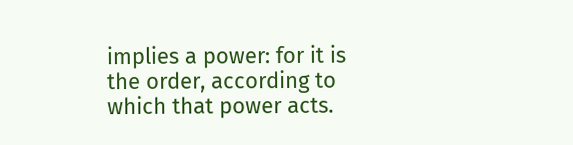implies a power: for it is the order, according to which that power acts.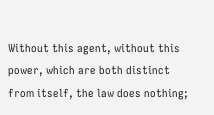Without this agent, without this power, which are both distinct from itself, the law does nothing;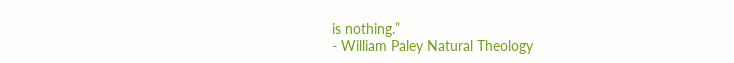is nothing.”
- William Paley Natural Theology